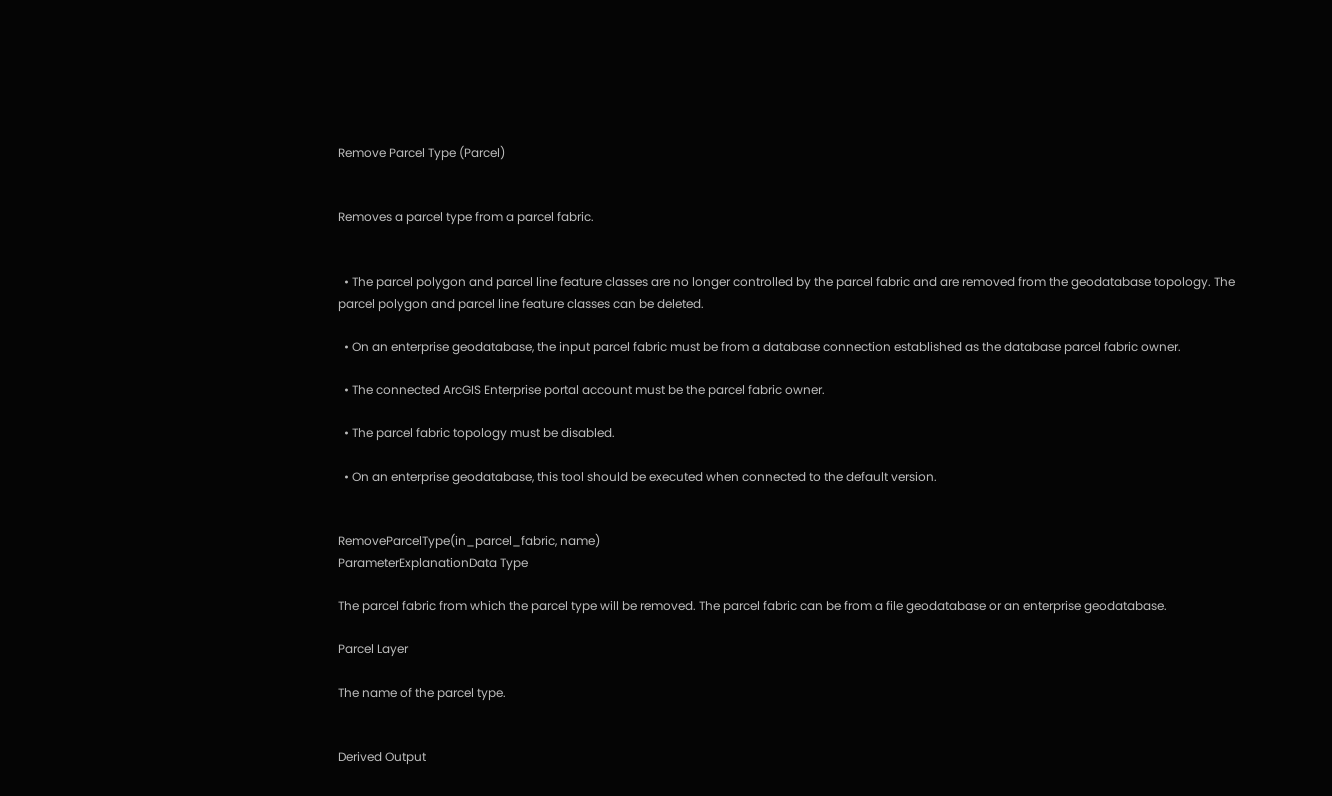Remove Parcel Type (Parcel)


Removes a parcel type from a parcel fabric.


  • The parcel polygon and parcel line feature classes are no longer controlled by the parcel fabric and are removed from the geodatabase topology. The parcel polygon and parcel line feature classes can be deleted.

  • On an enterprise geodatabase, the input parcel fabric must be from a database connection established as the database parcel fabric owner.

  • The connected ArcGIS Enterprise portal account must be the parcel fabric owner.

  • The parcel fabric topology must be disabled.

  • On an enterprise geodatabase, this tool should be executed when connected to the default version.


RemoveParcelType(in_parcel_fabric, name)
ParameterExplanationData Type

The parcel fabric from which the parcel type will be removed. The parcel fabric can be from a file geodatabase or an enterprise geodatabase.

Parcel Layer

The name of the parcel type.


Derived Output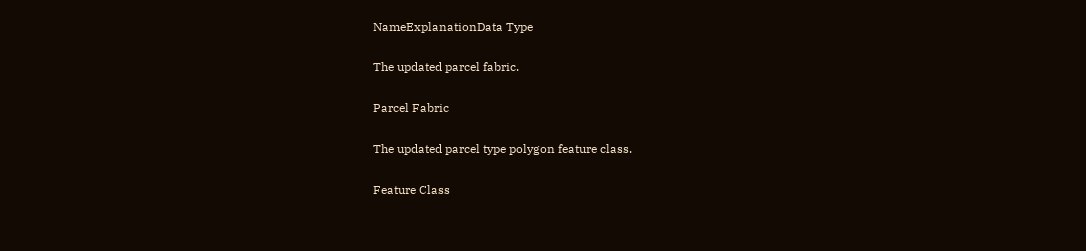NameExplanationData Type

The updated parcel fabric.

Parcel Fabric

The updated parcel type polygon feature class.

Feature Class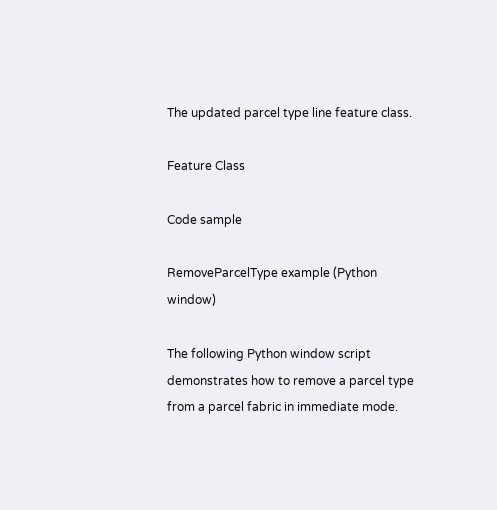The updated parcel type line feature class.

Feature Class

Code sample

RemoveParcelType example (Python window)

The following Python window script demonstrates how to remove a parcel type from a parcel fabric in immediate mode.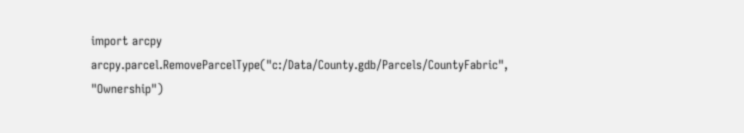import arcpy
arcpy.parcel.RemoveParcelType("c:/Data/County.gdb/Parcels/CountyFabric", "Ownership")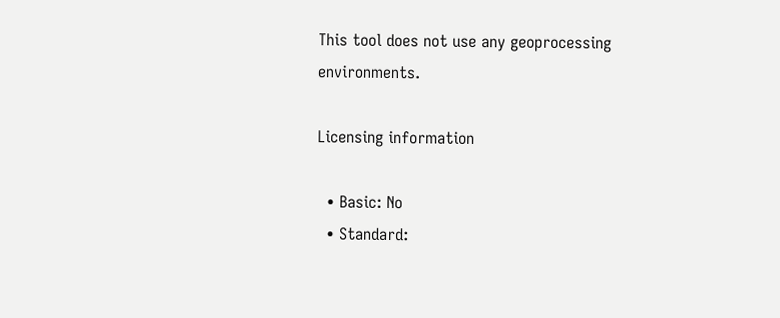This tool does not use any geoprocessing environments.

Licensing information

  • Basic: No
  • Standard: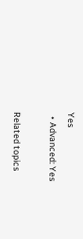Yes
  • Advanced: Yes

Related topics